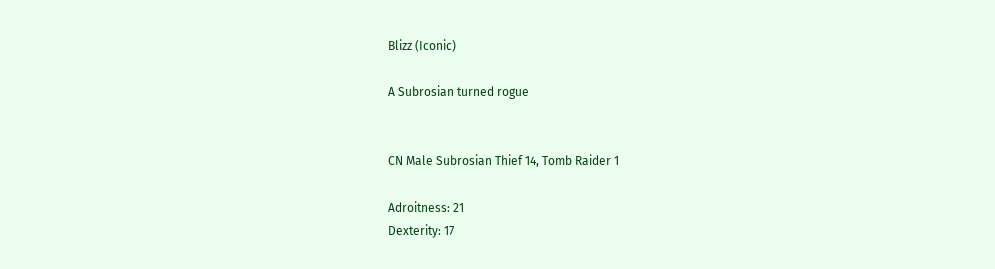Blizz (Iconic)

A Subrosian turned rogue


CN Male Subrosian Thief 14, Tomb Raider 1

Adroitness: 21
Dexterity: 17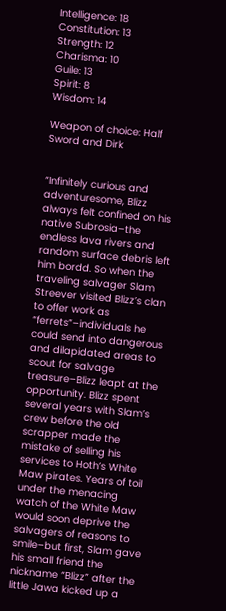Intelligence: 18
Constitution: 13
Strength: 12
Charisma: 10
Guile: 13
Spirit: 8
Wisdom: 14

Weapon of choice: Half Sword and Dirk


“Infinitely curious and adventuresome, Blizz always felt confined on his native Subrosia–the endless lava rivers and random surface debris left him bordd. So when the traveling salvager Slam Streever visited Blizz’s clan to offer work as “ferrets”–individuals he could send into dangerous and dilapidated areas to scout for salvage treasure–Blizz leapt at the opportunity. Blizz spent several years with Slam’s crew before the old scrapper made the mistake of selling his services to Hoth’s White Maw pirates. Years of toil under the menacing watch of the White Maw would soon deprive the salvagers of reasons to smile–but first, Slam gave his small friend the nickname “Blizz” after the little Jawa kicked up a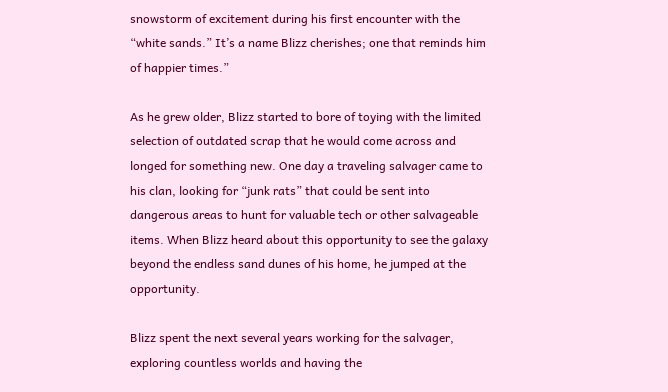snowstorm of excitement during his first encounter with the “white sands.” It’s a name Blizz cherishes; one that reminds him of happier times.”

As he grew older, Blizz started to bore of toying with the limited selection of outdated scrap that he would come across and longed for something new. One day a traveling salvager came to his clan, looking for “junk rats” that could be sent into dangerous areas to hunt for valuable tech or other salvageable items. When Blizz heard about this opportunity to see the galaxy beyond the endless sand dunes of his home, he jumped at the opportunity.

Blizz spent the next several years working for the salvager, exploring countless worlds and having the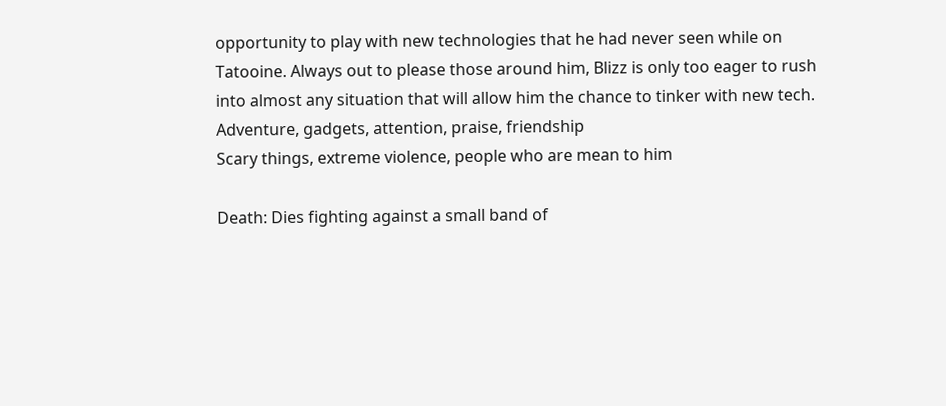opportunity to play with new technologies that he had never seen while on Tatooine. Always out to please those around him, Blizz is only too eager to rush into almost any situation that will allow him the chance to tinker with new tech.
Adventure, gadgets, attention, praise, friendship
Scary things, extreme violence, people who are mean to him

Death: Dies fighting against a small band of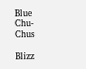Blue Chu-Chus

Blizz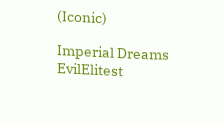(Iconic)

Imperial Dreams EvilElitest